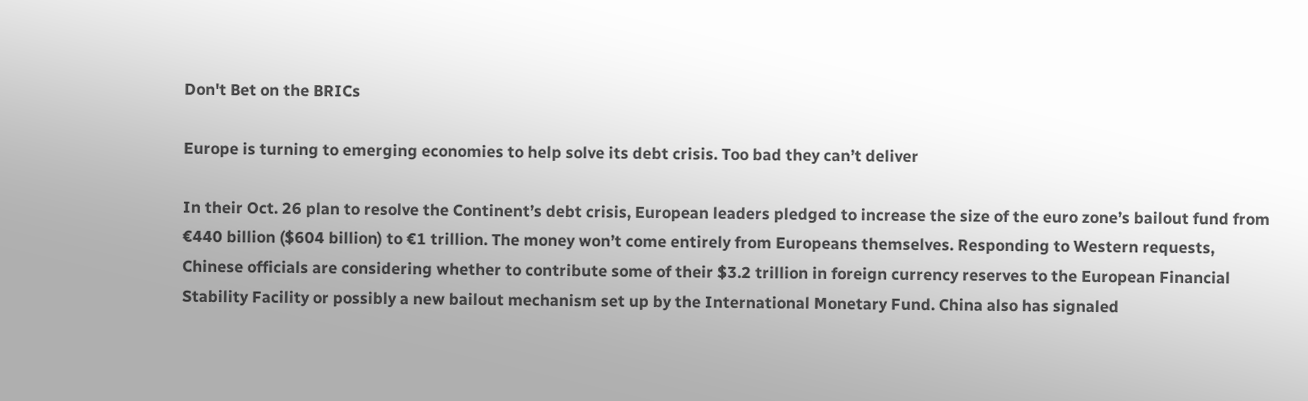Don't Bet on the BRICs

Europe is turning to emerging economies to help solve its debt crisis. Too bad they can’t deliver

In their Oct. 26 plan to resolve the Continent’s debt crisis, European leaders pledged to increase the size of the euro zone’s bailout fund from €440 billion ($604 billion) to €1 trillion. The money won’t come entirely from Europeans themselves. Responding to Western requests, Chinese officials are considering whether to contribute some of their $3.2 trillion in foreign currency reserves to the European Financial Stability Facility or possibly a new bailout mechanism set up by the International Monetary Fund. China also has signaled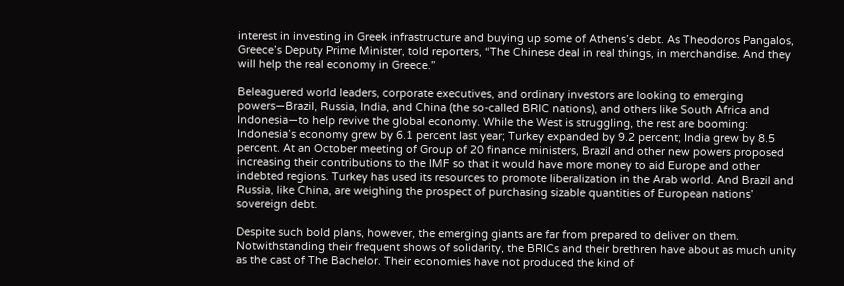interest in investing in Greek infrastructure and buying up some of Athens’s debt. As Theodoros Pangalos, Greece’s Deputy Prime Minister, told reporters, “The Chinese deal in real things, in merchandise. And they will help the real economy in Greece.”

Beleaguered world leaders, corporate executives, and ordinary investors are looking to emerging powers—Brazil, Russia, India, and China (the so-called BRIC nations), and others like South Africa and Indonesia—to help revive the global economy. While the West is struggling, the rest are booming: Indonesia’s economy grew by 6.1 percent last year; Turkey expanded by 9.2 percent; India grew by 8.5 percent. At an October meeting of Group of 20 finance ministers, Brazil and other new powers proposed increasing their contributions to the IMF so that it would have more money to aid Europe and other indebted regions. Turkey has used its resources to promote liberalization in the Arab world. And Brazil and Russia, like China, are weighing the prospect of purchasing sizable quantities of European nations’ sovereign debt.

Despite such bold plans, however, the emerging giants are far from prepared to deliver on them. Notwithstanding their frequent shows of solidarity, the BRICs and their brethren have about as much unity as the cast of The Bachelor. Their economies have not produced the kind of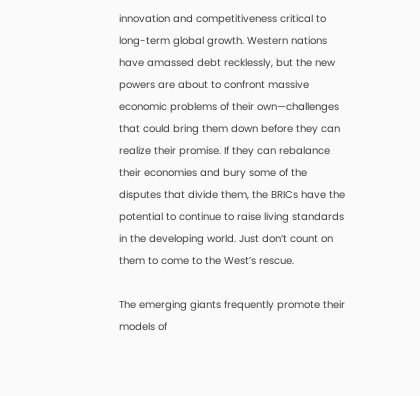innovation and competitiveness critical to long-term global growth. Western nations have amassed debt recklessly, but the new powers are about to confront massive economic problems of their own—challenges that could bring them down before they can realize their promise. If they can rebalance their economies and bury some of the disputes that divide them, the BRICs have the potential to continue to raise living standards in the developing world. Just don’t count on them to come to the West’s rescue.

The emerging giants frequently promote their models of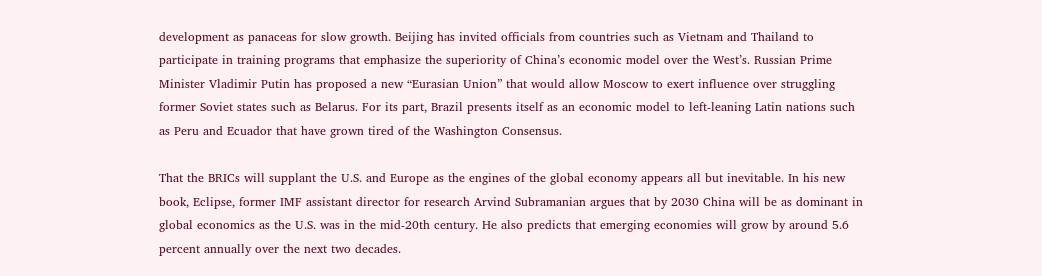development as panaceas for slow growth. Beijing has invited officials from countries such as Vietnam and Thailand to participate in training programs that emphasize the superiority of China’s economic model over the West’s. Russian Prime Minister Vladimir Putin has proposed a new “Eurasian Union” that would allow Moscow to exert influence over struggling former Soviet states such as Belarus. For its part, Brazil presents itself as an economic model to left-leaning Latin nations such as Peru and Ecuador that have grown tired of the Washington Consensus.

That the BRICs will supplant the U.S. and Europe as the engines of the global economy appears all but inevitable. In his new book, Eclipse, former IMF assistant director for research Arvind Subramanian argues that by 2030 China will be as dominant in global economics as the U.S. was in the mid-20th century. He also predicts that emerging economies will grow by around 5.6 percent annually over the next two decades.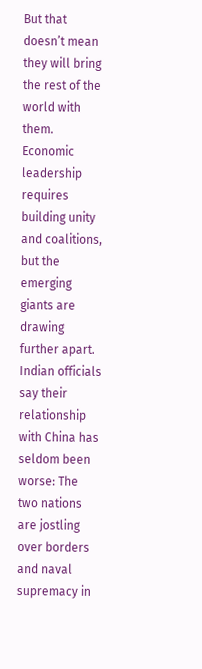But that doesn’t mean they will bring the rest of the world with them. Economic leadership requires building unity and coalitions, but the emerging giants are drawing further apart. Indian officials say their relationship with China has seldom been worse: The two nations are jostling over borders and naval supremacy in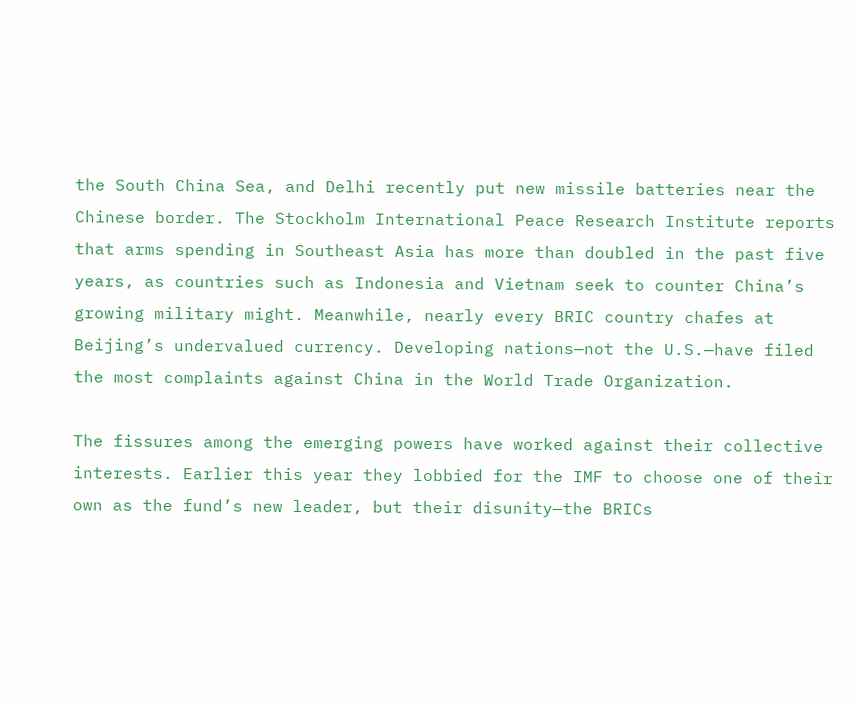the South China Sea, and Delhi recently put new missile batteries near the Chinese border. The Stockholm International Peace Research Institute reports that arms spending in Southeast Asia has more than doubled in the past five years, as countries such as Indonesia and Vietnam seek to counter China’s growing military might. Meanwhile, nearly every BRIC country chafes at Beijing’s undervalued currency. Developing nations—not the U.S.—have filed the most complaints against China in the World Trade Organization.

The fissures among the emerging powers have worked against their collective interests. Earlier this year they lobbied for the IMF to choose one of their own as the fund’s new leader, but their disunity—the BRICs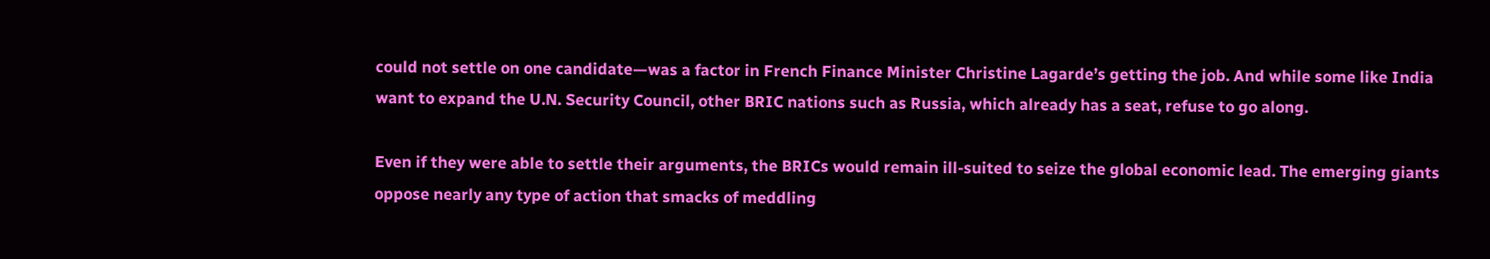could not settle on one candidate—was a factor in French Finance Minister Christine Lagarde’s getting the job. And while some like India want to expand the U.N. Security Council, other BRIC nations such as Russia, which already has a seat, refuse to go along.

Even if they were able to settle their arguments, the BRICs would remain ill-suited to seize the global economic lead. The emerging giants oppose nearly any type of action that smacks of meddling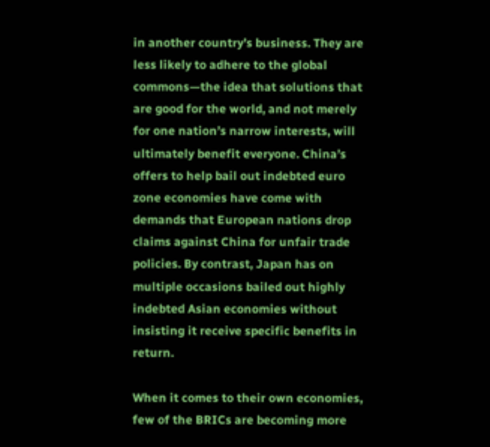in another country’s business. They are less likely to adhere to the global commons—the idea that solutions that are good for the world, and not merely for one nation’s narrow interests, will ultimately benefit everyone. China’s offers to help bail out indebted euro zone economies have come with demands that European nations drop claims against China for unfair trade policies. By contrast, Japan has on multiple occasions bailed out highly indebted Asian economies without insisting it receive specific benefits in return.

When it comes to their own economies, few of the BRICs are becoming more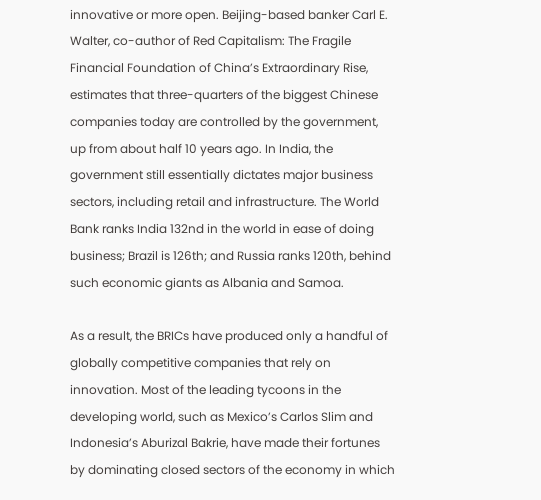innovative or more open. Beijing-based banker Carl E. Walter, co-author of Red Capitalism: The Fragile Financial Foundation of China’s Extraordinary Rise, estimates that three-quarters of the biggest Chinese companies today are controlled by the government, up from about half 10 years ago. In India, the government still essentially dictates major business sectors, including retail and infrastructure. The World Bank ranks India 132nd in the world in ease of doing business; Brazil is 126th; and Russia ranks 120th, behind such economic giants as Albania and Samoa.

As a result, the BRICs have produced only a handful of globally competitive companies that rely on innovation. Most of the leading tycoons in the developing world, such as Mexico’s Carlos Slim and Indonesia’s Aburizal Bakrie, have made their fortunes by dominating closed sectors of the economy in which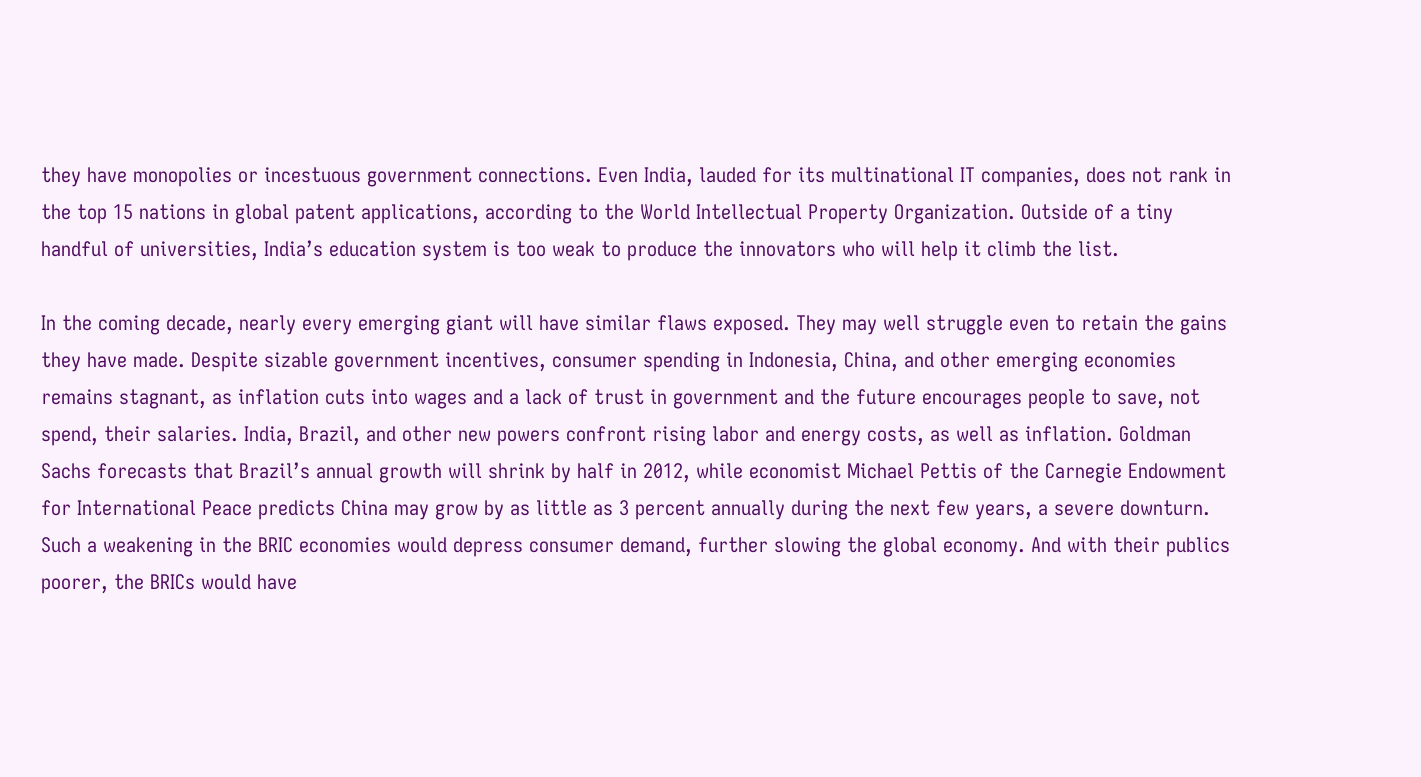they have monopolies or incestuous government connections. Even India, lauded for its multinational IT companies, does not rank in the top 15 nations in global patent applications, according to the World Intellectual Property Organization. Outside of a tiny handful of universities, India’s education system is too weak to produce the innovators who will help it climb the list.

In the coming decade, nearly every emerging giant will have similar flaws exposed. They may well struggle even to retain the gains they have made. Despite sizable government incentives, consumer spending in Indonesia, China, and other emerging economies remains stagnant, as inflation cuts into wages and a lack of trust in government and the future encourages people to save, not spend, their salaries. India, Brazil, and other new powers confront rising labor and energy costs, as well as inflation. Goldman Sachs forecasts that Brazil’s annual growth will shrink by half in 2012, while economist Michael Pettis of the Carnegie Endowment for International Peace predicts China may grow by as little as 3 percent annually during the next few years, a severe downturn. Such a weakening in the BRIC economies would depress consumer demand, further slowing the global economy. And with their publics poorer, the BRICs would have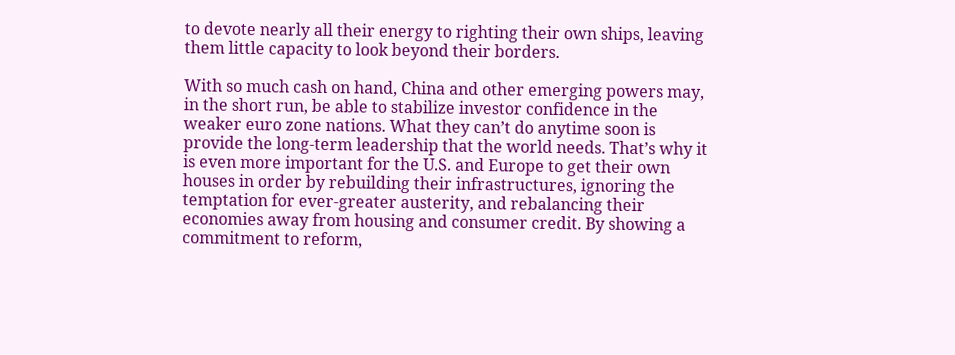to devote nearly all their energy to righting their own ships, leaving them little capacity to look beyond their borders.

With so much cash on hand, China and other emerging powers may, in the short run, be able to stabilize investor confidence in the weaker euro zone nations. What they can’t do anytime soon is provide the long-term leadership that the world needs. That’s why it is even more important for the U.S. and Europe to get their own houses in order by rebuilding their infrastructures, ignoring the temptation for ever-greater austerity, and rebalancing their economies away from housing and consumer credit. By showing a commitment to reform,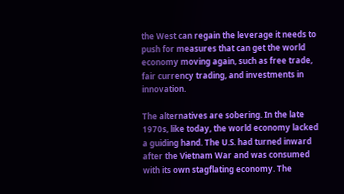the West can regain the leverage it needs to push for measures that can get the world economy moving again, such as free trade, fair currency trading, and investments in innovation.

The alternatives are sobering. In the late 1970s, like today, the world economy lacked a guiding hand. The U.S. had turned inward after the Vietnam War and was consumed with its own stagflating economy. The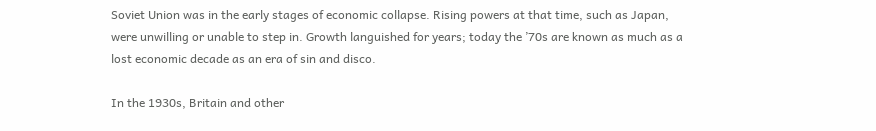Soviet Union was in the early stages of economic collapse. Rising powers at that time, such as Japan, were unwilling or unable to step in. Growth languished for years; today the ’70s are known as much as a lost economic decade as an era of sin and disco.

In the 1930s, Britain and other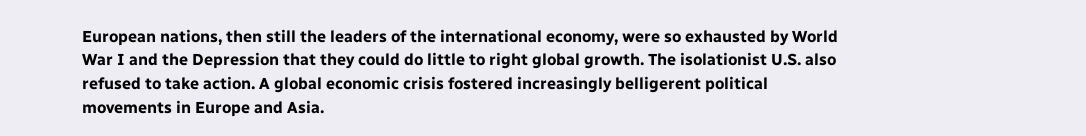European nations, then still the leaders of the international economy, were so exhausted by World War I and the Depression that they could do little to right global growth. The isolationist U.S. also refused to take action. A global economic crisis fostered increasingly belligerent political movements in Europe and Asia.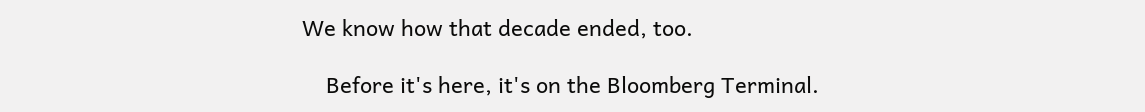We know how that decade ended, too.

    Before it's here, it's on the Bloomberg Terminal.